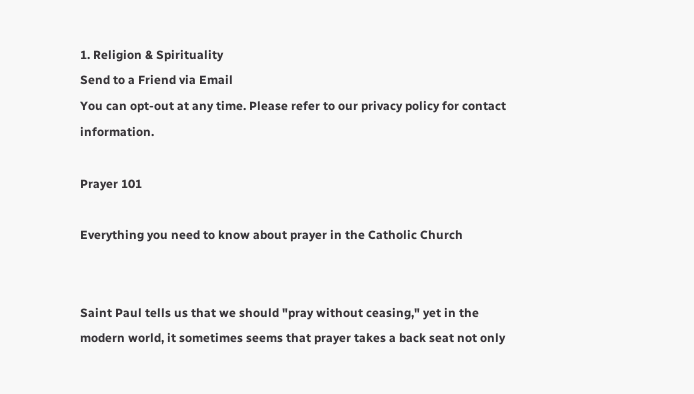1. Religion & Spirituality
Send to a Friend via Email
You can opt-out at any time. Please refer to our privacy policy for contact information.

Prayer 101

Everything you need to know about prayer in the Catholic Church


Saint Paul tells us that we should "pray without ceasing," yet in the modern world, it sometimes seems that prayer takes a back seat not only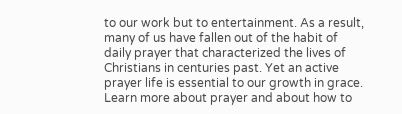to our work but to entertainment. As a result, many of us have fallen out of the habit of daily prayer that characterized the lives of Christians in centuries past. Yet an active prayer life is essential to our growth in grace. Learn more about prayer and about how to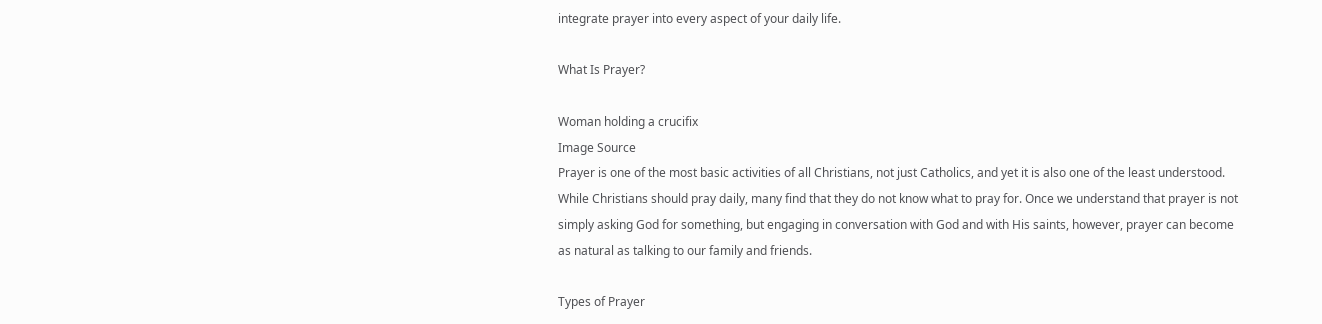integrate prayer into every aspect of your daily life.

What Is Prayer?

Woman holding a crucifix
Image Source
Prayer is one of the most basic activities of all Christians, not just Catholics, and yet it is also one of the least understood. While Christians should pray daily, many find that they do not know what to pray for. Once we understand that prayer is not simply asking God for something, but engaging in conversation with God and with His saints, however, prayer can become as natural as talking to our family and friends.

Types of Prayer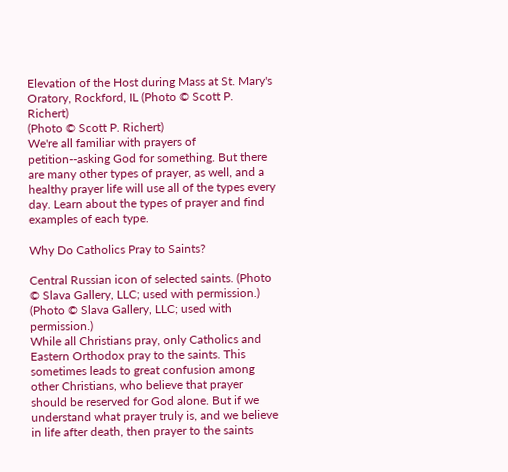Elevation of the Host during Mass at St. Mary's Oratory, Rockford, IL (Photo © Scott P. Richert)
(Photo © Scott P. Richert)
We're all familiar with prayers of petition--asking God for something. But there are many other types of prayer, as well, and a healthy prayer life will use all of the types every day. Learn about the types of prayer and find examples of each type.

Why Do Catholics Pray to Saints?

Central Russian icon of selected saints. (Photo © Slava Gallery, LLC; used with permission.)
(Photo © Slava Gallery, LLC; used with permission.)
While all Christians pray, only Catholics and Eastern Orthodox pray to the saints. This sometimes leads to great confusion among other Christians, who believe that prayer should be reserved for God alone. But if we understand what prayer truly is, and we believe in life after death, then prayer to the saints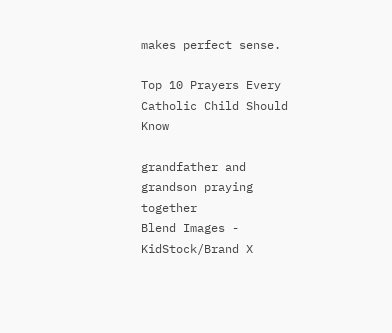makes perfect sense.

Top 10 Prayers Every Catholic Child Should Know

grandfather and grandson praying together
Blend Images - KidStock/Brand X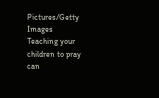Pictures/Getty Images
Teaching your children to pray can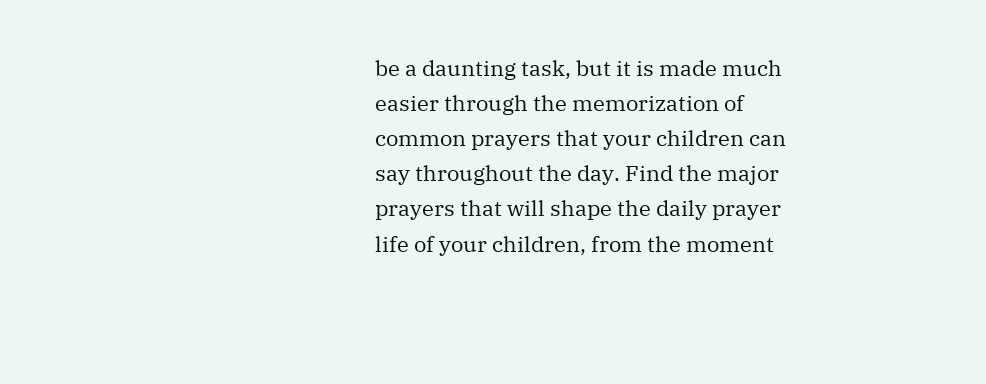be a daunting task, but it is made much easier through the memorization of common prayers that your children can say throughout the day. Find the major prayers that will shape the daily prayer life of your children, from the moment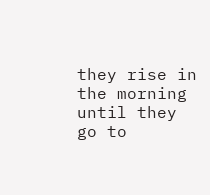they rise in the morning until they go to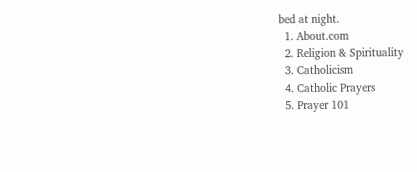bed at night.
  1. About.com
  2. Religion & Spirituality
  3. Catholicism
  4. Catholic Prayers
  5. Prayer 101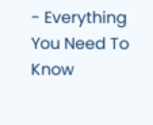- Everything You Need To Know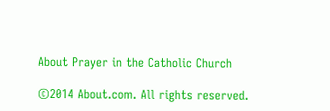About Prayer in the Catholic Church

©2014 About.com. All rights reserved.